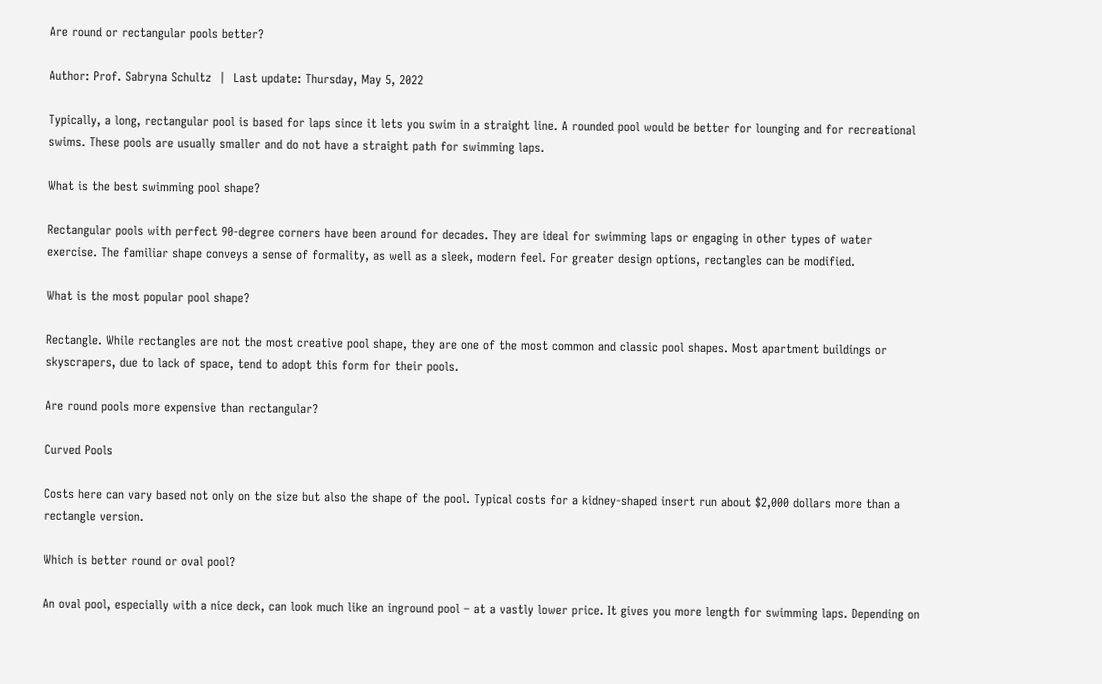Are round or rectangular pools better?

Author: Prof. Sabryna Schultz  |  Last update: Thursday, May 5, 2022

Typically, a long, rectangular pool is based for laps since it lets you swim in a straight line. A rounded pool would be better for lounging and for recreational swims. These pools are usually smaller and do not have a straight path for swimming laps.

What is the best swimming pool shape?

Rectangular pools with perfect 90-degree corners have been around for decades. They are ideal for swimming laps or engaging in other types of water exercise. The familiar shape conveys a sense of formality, as well as a sleek, modern feel. For greater design options, rectangles can be modified.

What is the most popular pool shape?

Rectangle. While rectangles are not the most creative pool shape, they are one of the most common and classic pool shapes. Most apartment buildings or skyscrapers, due to lack of space, tend to adopt this form for their pools.

Are round pools more expensive than rectangular?

Curved Pools

Costs here can vary based not only on the size but also the shape of the pool. Typical costs for a kidney-shaped insert run about $2,000 dollars more than a rectangle version.

Which is better round or oval pool?

An oval pool, especially with a nice deck, can look much like an inground pool – at a vastly lower price. It gives you more length for swimming laps. Depending on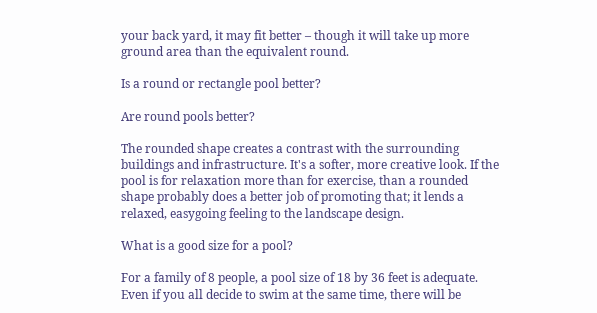your back yard, it may fit better – though it will take up more ground area than the equivalent round.

Is a round or rectangle pool better?

Are round pools better?

The rounded shape creates a contrast with the surrounding buildings and infrastructure. It's a softer, more creative look. If the pool is for relaxation more than for exercise, than a rounded shape probably does a better job of promoting that; it lends a relaxed, easygoing feeling to the landscape design.

What is a good size for a pool?

For a family of 8 people, a pool size of 18 by 36 feet is adequate. Even if you all decide to swim at the same time, there will be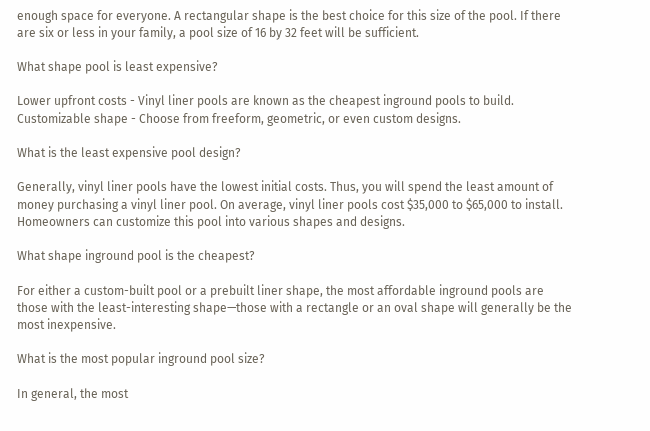enough space for everyone. A rectangular shape is the best choice for this size of the pool. If there are six or less in your family, a pool size of 16 by 32 feet will be sufficient.

What shape pool is least expensive?

Lower upfront costs - Vinyl liner pools are known as the cheapest inground pools to build. Customizable shape - Choose from freeform, geometric, or even custom designs.

What is the least expensive pool design?

Generally, vinyl liner pools have the lowest initial costs. Thus, you will spend the least amount of money purchasing a vinyl liner pool. On average, vinyl liner pools cost $35,000 to $65,000 to install. Homeowners can customize this pool into various shapes and designs.

What shape inground pool is the cheapest?

For either a custom-built pool or a prebuilt liner shape, the most affordable inground pools are those with the least-interesting shape—those with a rectangle or an oval shape will generally be the most inexpensive.

What is the most popular inground pool size?

In general, the most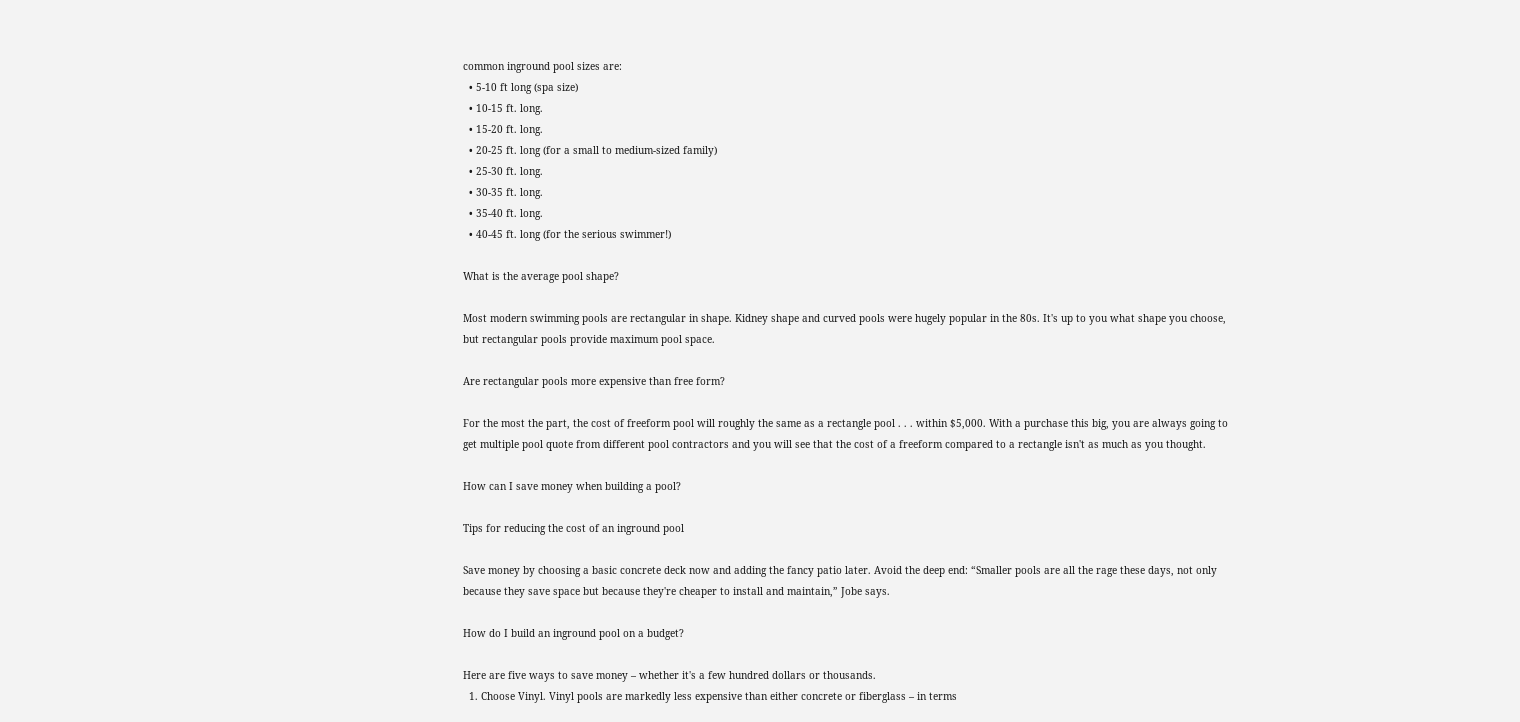common inground pool sizes are:
  • 5-10 ft long (spa size)
  • 10-15 ft. long.
  • 15-20 ft. long.
  • 20-25 ft. long (for a small to medium-sized family)
  • 25-30 ft. long.
  • 30-35 ft. long.
  • 35-40 ft. long.
  • 40-45 ft. long (for the serious swimmer!)

What is the average pool shape?

Most modern swimming pools are rectangular in shape. Kidney shape and curved pools were hugely popular in the 80s. It's up to you what shape you choose, but rectangular pools provide maximum pool space.

Are rectangular pools more expensive than free form?

For the most the part, the cost of freeform pool will roughly the same as a rectangle pool . . . within $5,000. With a purchase this big, you are always going to get multiple pool quote from different pool contractors and you will see that the cost of a freeform compared to a rectangle isn't as much as you thought.

How can I save money when building a pool?

Tips for reducing the cost of an inground pool

Save money by choosing a basic concrete deck now and adding the fancy patio later. Avoid the deep end: “Smaller pools are all the rage these days, not only because they save space but because they're cheaper to install and maintain,” Jobe says.

How do I build an inground pool on a budget?

Here are five ways to save money – whether it's a few hundred dollars or thousands.
  1. Choose Vinyl. Vinyl pools are markedly less expensive than either concrete or fiberglass – in terms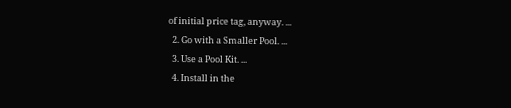of initial price tag, anyway. ...
  2. Go with a Smaller Pool. ...
  3. Use a Pool Kit. ...
  4. Install in the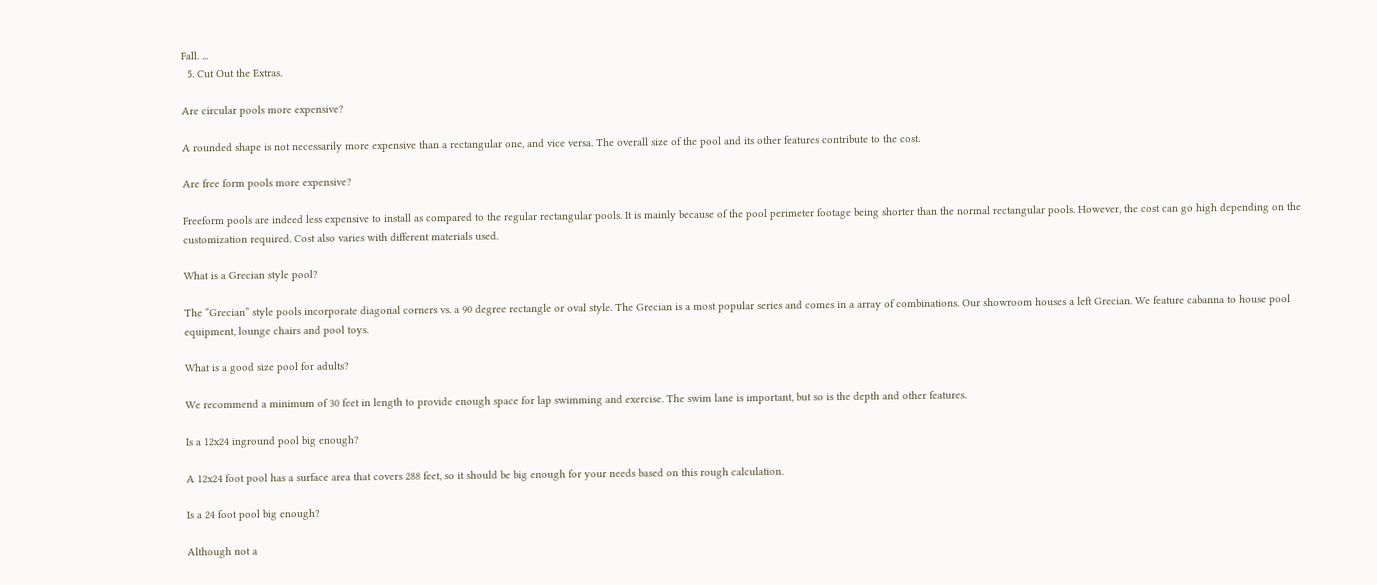Fall. ...
  5. Cut Out the Extras.

Are circular pools more expensive?

A rounded shape is not necessarily more expensive than a rectangular one, and vice versa. The overall size of the pool and its other features contribute to the cost.

Are free form pools more expensive?

Freeform pools are indeed less expensive to install as compared to the regular rectangular pools. It is mainly because of the pool perimeter footage being shorter than the normal rectangular pools. However, the cost can go high depending on the customization required. Cost also varies with different materials used.

What is a Grecian style pool?

The “Grecian” style pools incorporate diagonal corners vs. a 90 degree rectangle or oval style. The Grecian is a most popular series and comes in a array of combinations. Our showroom houses a left Grecian. We feature cabanna to house pool equipment, lounge chairs and pool toys.

What is a good size pool for adults?

We recommend a minimum of 30 feet in length to provide enough space for lap swimming and exercise. The swim lane is important, but so is the depth and other features.

Is a 12x24 inground pool big enough?

A 12x24 foot pool has a surface area that covers 288 feet, so it should be big enough for your needs based on this rough calculation.

Is a 24 foot pool big enough?

Although not a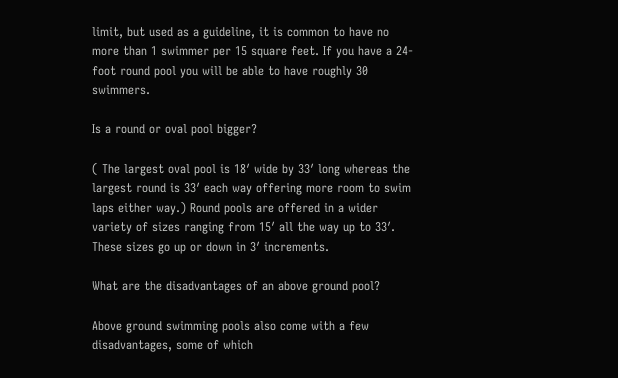limit, but used as a guideline, it is common to have no more than 1 swimmer per 15 square feet. If you have a 24-foot round pool you will be able to have roughly 30 swimmers.

Is a round or oval pool bigger?

( The largest oval pool is 18′ wide by 33′ long whereas the largest round is 33′ each way offering more room to swim laps either way.) Round pools are offered in a wider variety of sizes ranging from 15′ all the way up to 33′. These sizes go up or down in 3′ increments.

What are the disadvantages of an above ground pool?

Above ground swimming pools also come with a few disadvantages, some of which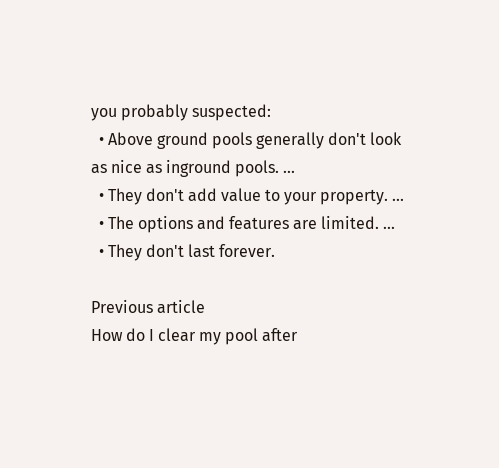you probably suspected:
  • Above ground pools generally don't look as nice as inground pools. ...
  • They don't add value to your property. ...
  • The options and features are limited. ...
  • They don't last forever.

Previous article
How do I clear my pool after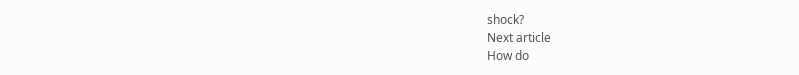shock?
Next article
How do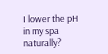I lower the pH in my spa naturally?